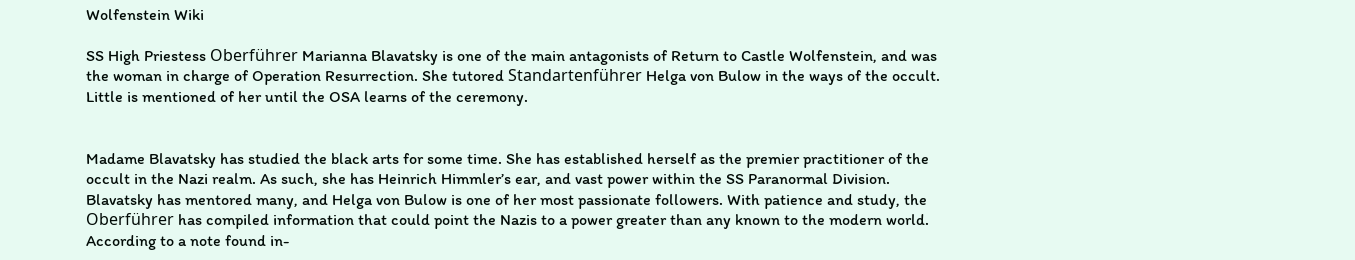Wolfenstein Wiki

SS High Priestess Oberführer Marianna Blavatsky is one of the main antagonists of Return to Castle Wolfenstein, and was the woman in charge of Operation Resurrection. She tutored Standartenführer Helga von Bulow in the ways of the occult. Little is mentioned of her until the OSA learns of the ceremony.


Madame Blavatsky has studied the black arts for some time. She has established herself as the premier practitioner of the occult in the Nazi realm. As such, she has Heinrich Himmler’s ear, and vast power within the SS Paranormal Division. Blavatsky has mentored many, and Helga von Bulow is one of her most passionate followers. With patience and study, the Oberführer has compiled information that could point the Nazis to a power greater than any known to the modern world. According to a note found in-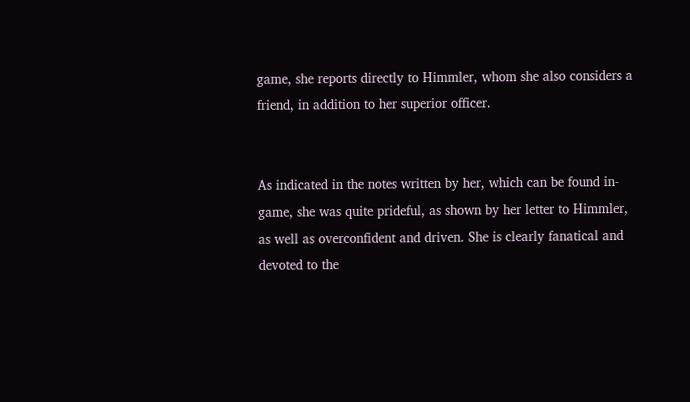game, she reports directly to Himmler, whom she also considers a friend, in addition to her superior officer.


As indicated in the notes written by her, which can be found in-game, she was quite prideful, as shown by her letter to Himmler, as well as overconfident and driven. She is clearly fanatical and devoted to the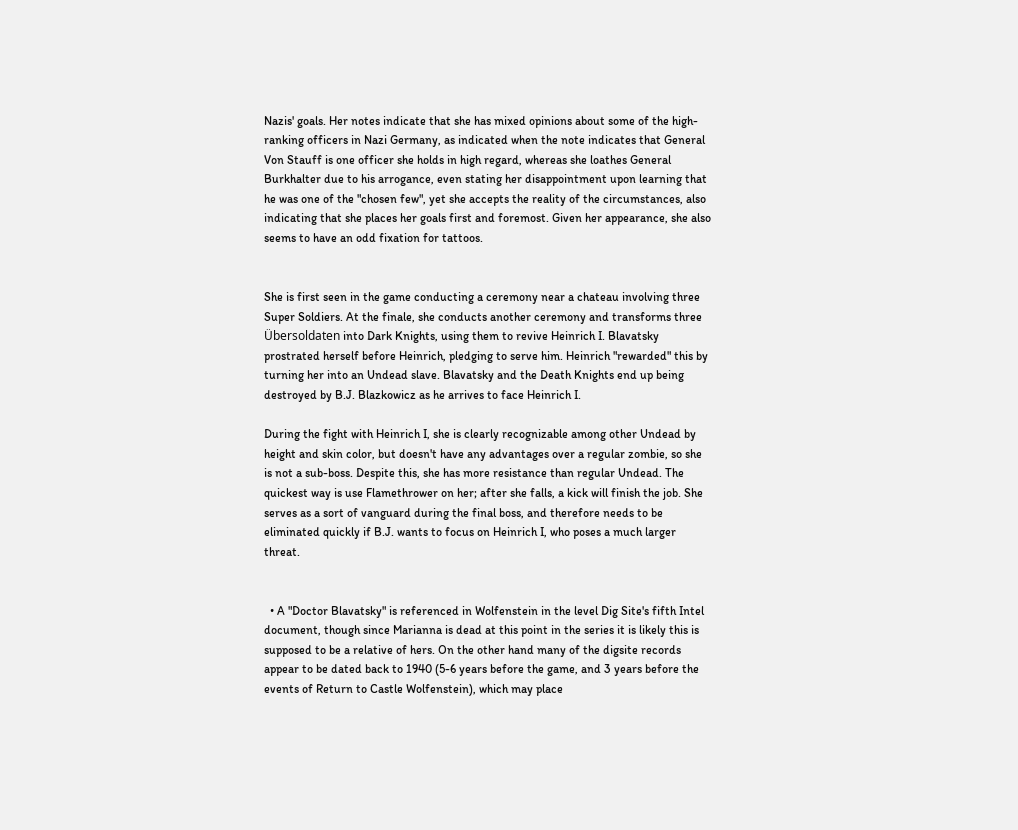Nazis' goals. Her notes indicate that she has mixed opinions about some of the high-ranking officers in Nazi Germany, as indicated when the note indicates that General Von Stauff is one officer she holds in high regard, whereas she loathes General Burkhalter due to his arrogance, even stating her disappointment upon learning that he was one of the "chosen few", yet she accepts the reality of the circumstances, also indicating that she places her goals first and foremost. Given her appearance, she also seems to have an odd fixation for tattoos.


She is first seen in the game conducting a ceremony near a chateau involving three Super Soldiers. At the finale, she conducts another ceremony and transforms three Übersoldaten into Dark Knights, using them to revive Heinrich I. Blavatsky prostrated herself before Heinrich, pledging to serve him. Heinrich "rewarded" this by turning her into an Undead slave. Blavatsky and the Death Knights end up being destroyed by B.J. Blazkowicz as he arrives to face Heinrich I.

During the fight with Heinrich I, she is clearly recognizable among other Undead by height and skin color, but doesn't have any advantages over a regular zombie, so she is not a sub-boss. Despite this, she has more resistance than regular Undead. The quickest way is use Flamethrower on her; after she falls, a kick will finish the job. She serves as a sort of vanguard during the final boss, and therefore needs to be eliminated quickly if B.J. wants to focus on Heinrich I, who poses a much larger threat.


  • A "Doctor Blavatsky" is referenced in Wolfenstein in the level Dig Site's fifth Intel document, though since Marianna is dead at this point in the series it is likely this is supposed to be a relative of hers. On the other hand many of the digsite records appear to be dated back to 1940 (5-6 years before the game, and 3 years before the events of Return to Castle Wolfenstein), which may place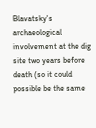Blavatsky's archaeological involvement at the dig site two years before death (so it could possible be the same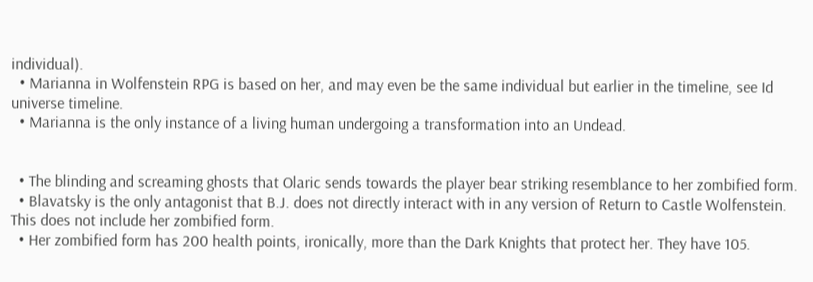individual).
  • Marianna in Wolfenstein RPG is based on her, and may even be the same individual but earlier in the timeline, see Id universe timeline.
  • Marianna is the only instance of a living human undergoing a transformation into an Undead.


  • The blinding and screaming ghosts that Olaric sends towards the player bear striking resemblance to her zombified form.
  • Blavatsky is the only antagonist that B.J. does not directly interact with in any version of Return to Castle Wolfenstein. This does not include her zombified form.
  • Her zombified form has 200 health points, ironically, more than the Dark Knights that protect her. They have 105.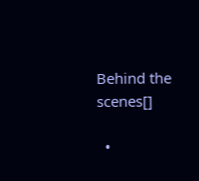Behind the scenes[]

  •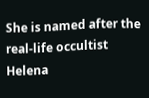She is named after the real-life occultist Helena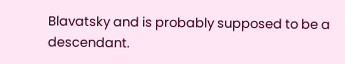Blavatsky and is probably supposed to be a descendant.